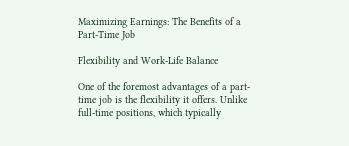Maximizing Earnings: The Benefits of a Part-Time Job

Flexibility and Work-Life Balance

One of the foremost advantages of a part-time job is the flexibility it offers. Unlike full-time positions, which typically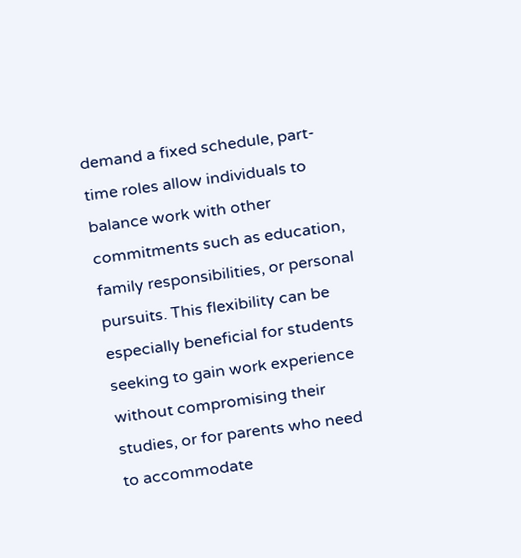demand a fixed schedule, part-time roles allow individuals to balance work with other commitments such as education, family responsibilities, or personal pursuits. This flexibility can be especially beneficial for students seeking to gain work experience without compromising their studies, or for parents who need to accommodate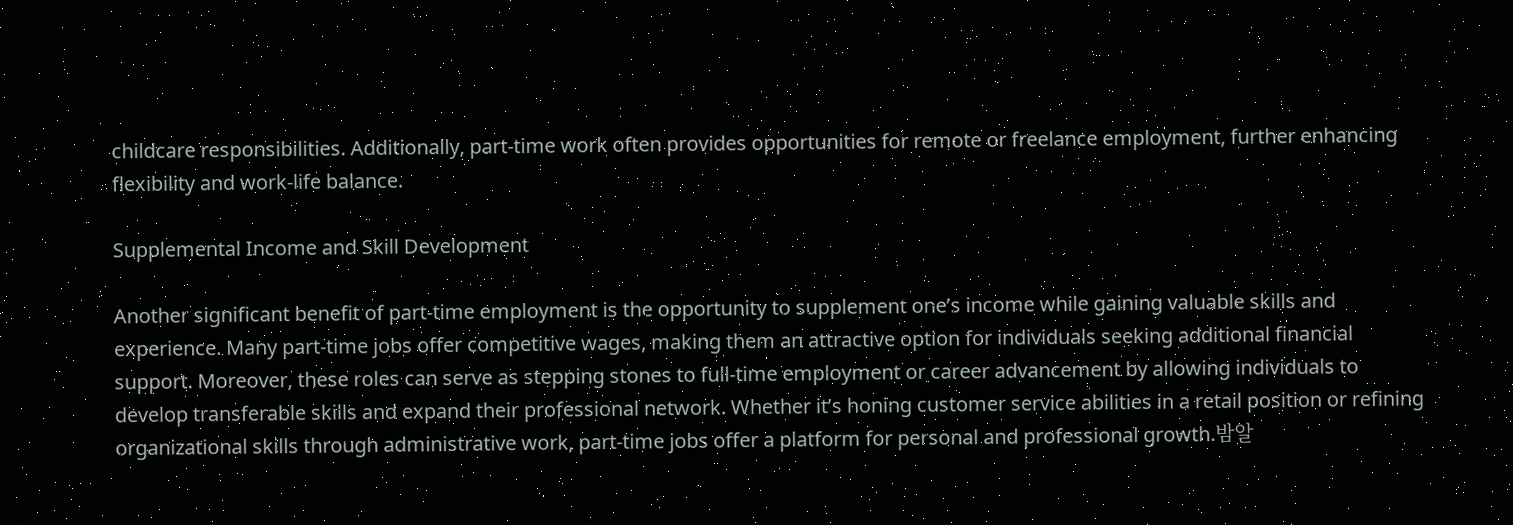childcare responsibilities. Additionally, part-time work often provides opportunities for remote or freelance employment, further enhancing flexibility and work-life balance.

Supplemental Income and Skill Development

Another significant benefit of part-time employment is the opportunity to supplement one’s income while gaining valuable skills and experience. Many part-time jobs offer competitive wages, making them an attractive option for individuals seeking additional financial support. Moreover, these roles can serve as stepping stones to full-time employment or career advancement by allowing individuals to develop transferable skills and expand their professional network. Whether it’s honing customer service abilities in a retail position or refining organizational skills through administrative work, part-time jobs offer a platform for personal and professional growth.밤알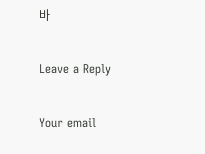바

Leave a Reply

Your email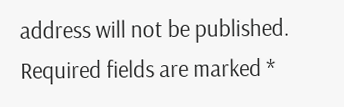address will not be published. Required fields are marked *